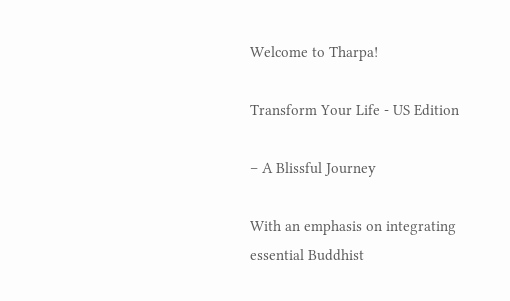Welcome to Tharpa!

Transform Your Life - US Edition

– A Blissful Journey

With an emphasis on integrating essential Buddhist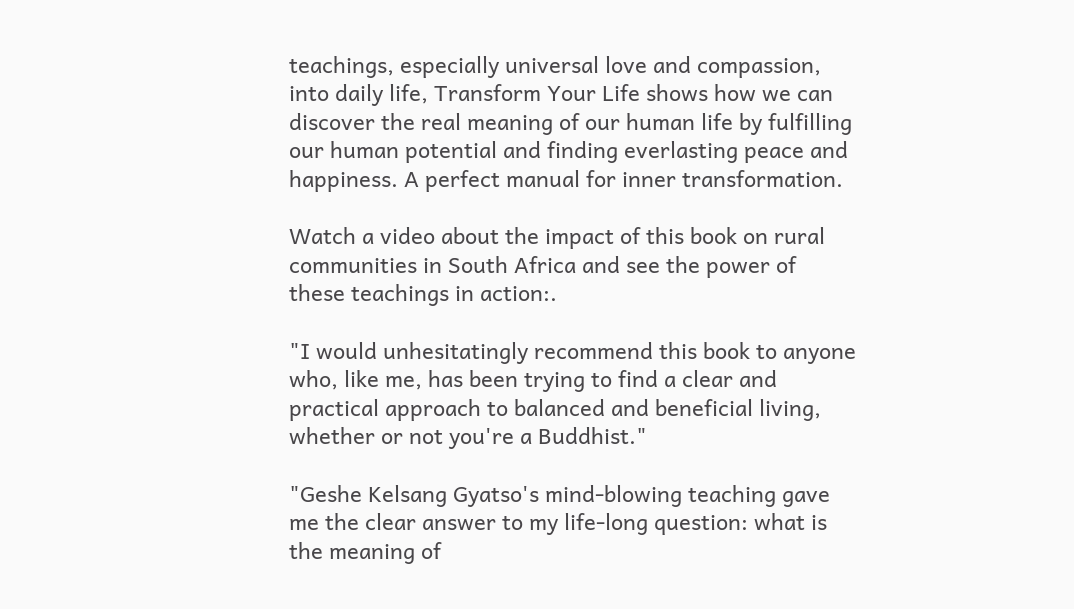teachings, especially universal love and compassion, into daily life, Transform Your Life shows how we can discover the real meaning of our human life by fulfilling our human potential and finding everlasting peace and happiness. A perfect manual for inner transformation.

Watch a video about the impact of this book on rural communities in South Africa and see the power of these teachings in action:.

"I would unhesitatingly recommend this book to anyone who, like me, has been trying to find a clear and practical approach to balanced and beneficial living, whether or not you're a Buddhist."

"Geshe Kelsang Gyatso's mind-blowing teaching gave me the clear answer to my life-long question: what is the meaning of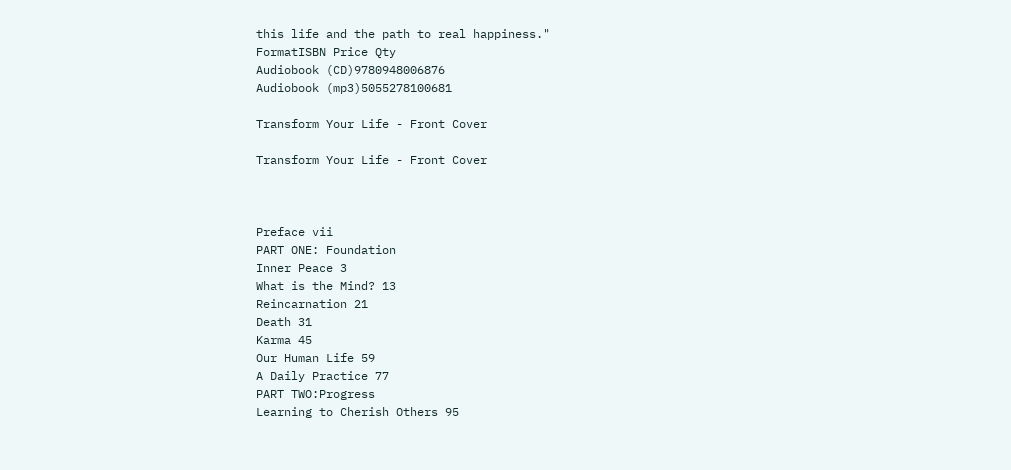this life and the path to real happiness."
FormatISBN Price Qty
Audiobook (CD)9780948006876
Audiobook (mp3)5055278100681

Transform Your Life - Front Cover

Transform Your Life - Front Cover



Preface vii
PART ONE: Foundation
Inner Peace 3
What is the Mind? 13
Reincarnation 21
Death 31
Karma 45
Our Human Life 59
A Daily Practice 77
PART TWO:Progress
Learning to Cherish Others 95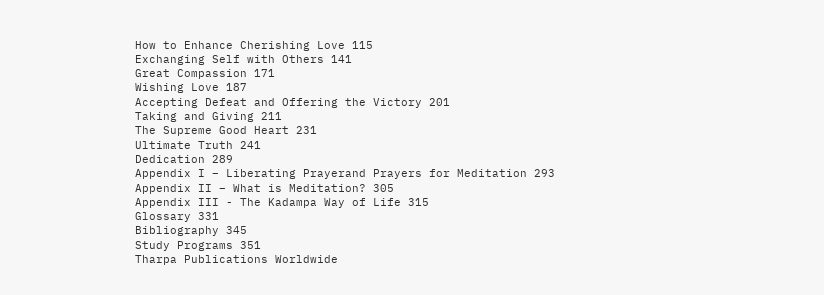How to Enhance Cherishing Love 115
Exchanging Self with Others 141
Great Compassion 171
Wishing Love 187
Accepting Defeat and Offering the Victory 201
Taking and Giving 211
The Supreme Good Heart 231
Ultimate Truth 241
Dedication 289
Appendix I – Liberating Prayerand Prayers for Meditation 293
Appendix II – What is Meditation? 305
Appendix III - The Kadampa Way of Life 315
Glossary 331
Bibliography 345
Study Programs 351
Tharpa Publications Worldwide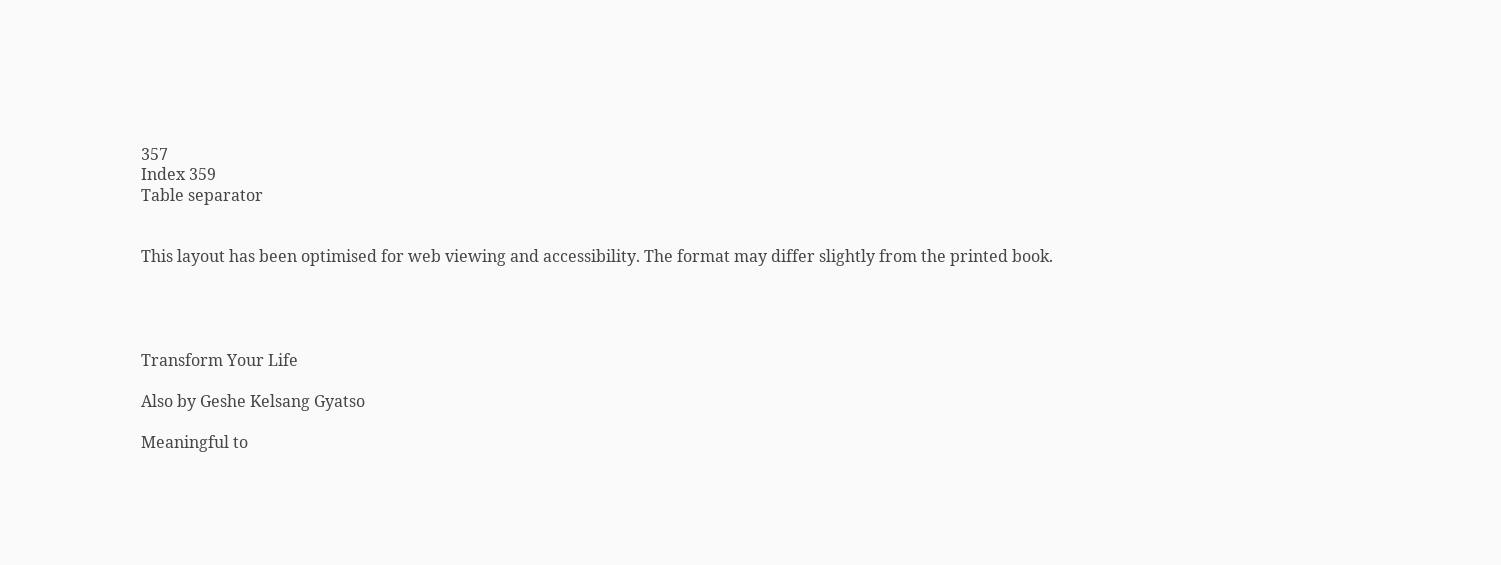357
Index 359
Table separator


This layout has been optimised for web viewing and accessibility. The format may differ slightly from the printed book.




Transform Your Life

Also by Geshe Kelsang Gyatso

Meaningful to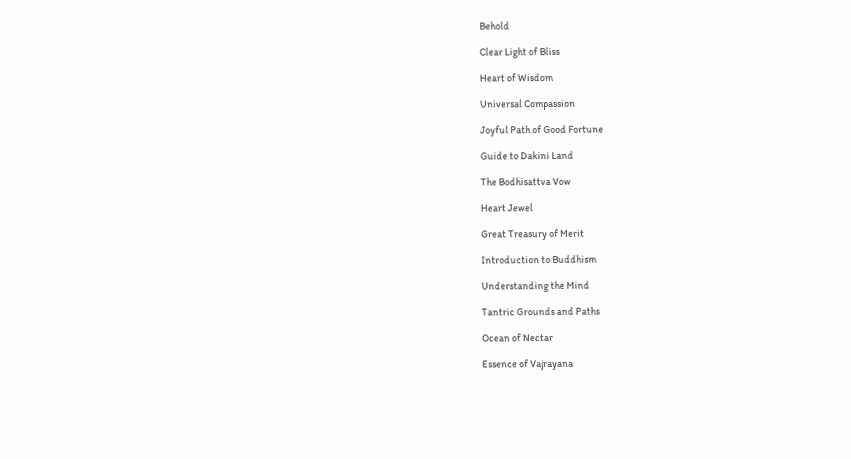Behold

Clear Light of Bliss

Heart of Wisdom

Universal Compassion

Joyful Path of Good Fortune

Guide to Dakini Land

The Bodhisattva Vow

Heart Jewel

Great Treasury of Merit

Introduction to Buddhism

Understanding the Mind

Tantric Grounds and Paths

Ocean of Nectar

Essence of Vajrayana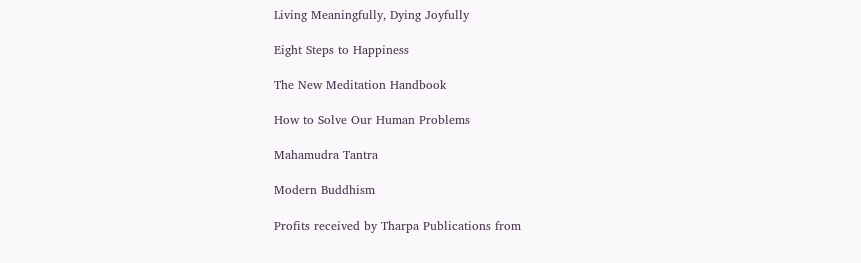Living Meaningfully, Dying Joyfully

Eight Steps to Happiness

The New Meditation Handbook

How to Solve Our Human Problems

Mahamudra Tantra

Modern Buddhism

Profits received by Tharpa Publications from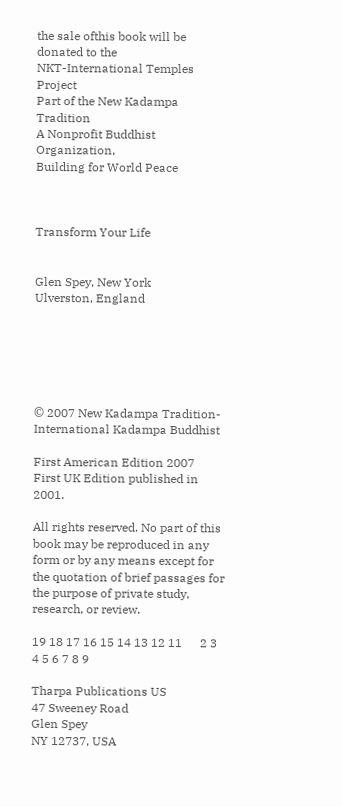the sale ofthis book will be donated to the
NKT-International Temples Project
Part of the New Kadampa Tradition
A Nonprofit Buddhist Organization,
Building for World Peace



Transform Your Life


Glen Spey, New York
Ulverston, England






© 2007 New Kadampa Tradition-International Kadampa Buddhist

First American Edition 2007
First UK Edition published in 2001.

All rights reserved. No part of this book may be reproduced in any form or by any means except for the quotation of brief passages for the purpose of private study, research, or review.

19 18 17 16 15 14 13 12 11      2 3 4 5 6 7 8 9

Tharpa Publications US
47 Sweeney Road
Glen Spey
NY 12737, USA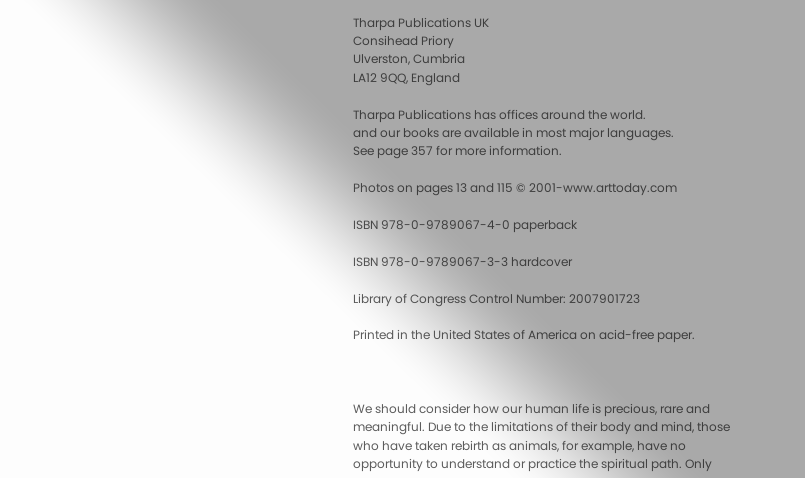Tharpa Publications UK
Consihead Priory
Ulverston, Cumbria
LA12 9QQ, England

Tharpa Publications has offices around the world.
and our books are available in most major languages.
See page 357 for more information.

Photos on pages 13 and 115 © 2001-www.arttoday.com

ISBN 978-0-9789067-4-0 paperback

ISBN 978-0-9789067-3-3 hardcover

Library of Congress Control Number: 2007901723

Printed in the United States of America on acid-free paper.



We should consider how our human life is precious, rare and meaningful. Due to the limitations of their body and mind, those who have taken rebirth as animals, for example, have no opportunity to understand or practice the spiritual path. Only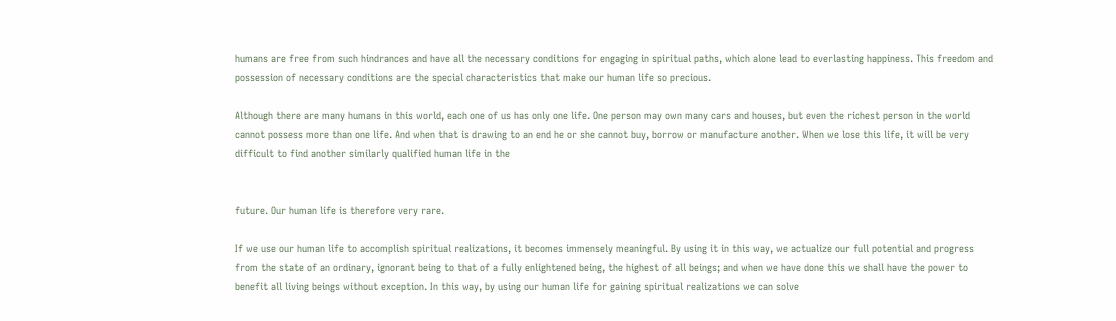humans are free from such hindrances and have all the necessary conditions for engaging in spiritual paths, which alone lead to everlasting happiness. This freedom and possession of necessary conditions are the special characteristics that make our human life so precious.

Although there are many humans in this world, each one of us has only one life. One person may own many cars and houses, but even the richest person in the world cannot possess more than one life. And when that is drawing to an end he or she cannot buy, borrow or manufacture another. When we lose this life, it will be very difficult to find another similarly qualified human life in the


future. Our human life is therefore very rare.

If we use our human life to accomplish spiritual realizations, it becomes immensely meaningful. By using it in this way, we actualize our full potential and progress from the state of an ordinary, ignorant being to that of a fully enlightened being, the highest of all beings; and when we have done this we shall have the power to benefit all living beings without exception. In this way, by using our human life for gaining spiritual realizations we can solve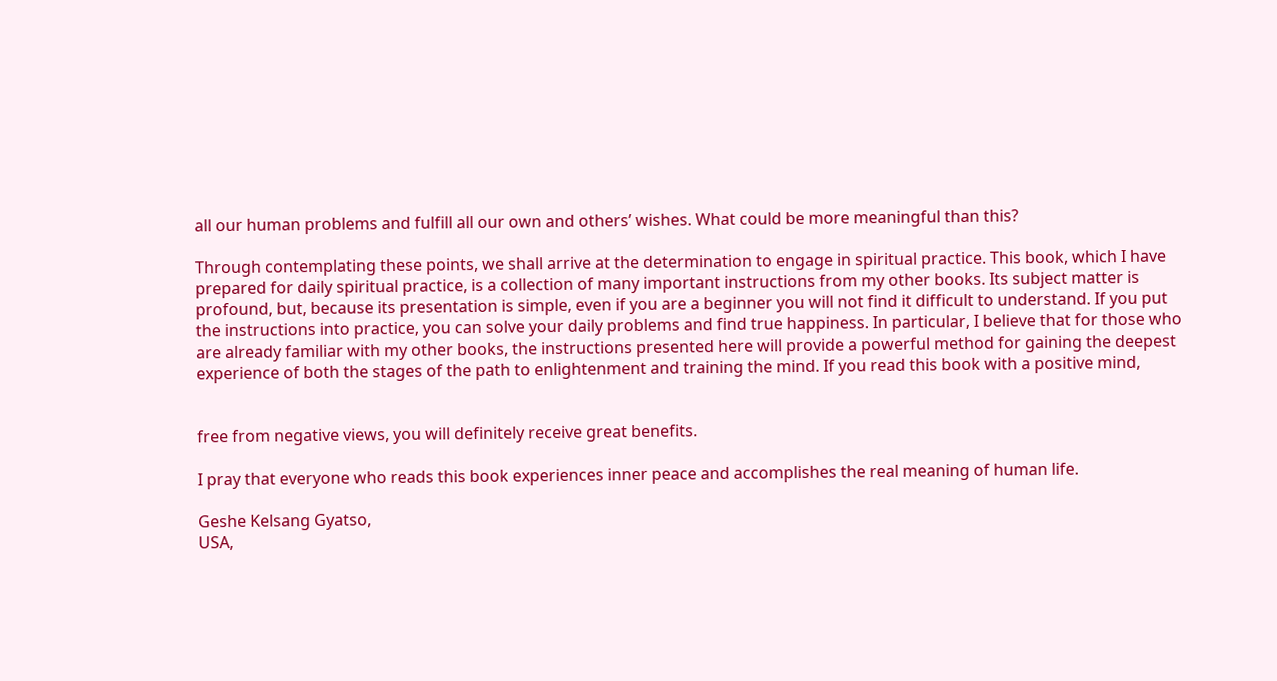all our human problems and fulfill all our own and others’ wishes. What could be more meaningful than this?

Through contemplating these points, we shall arrive at the determination to engage in spiritual practice. This book, which I have prepared for daily spiritual practice, is a collection of many important instructions from my other books. Its subject matter is profound, but, because its presentation is simple, even if you are a beginner you will not find it difficult to understand. If you put the instructions into practice, you can solve your daily problems and find true happiness. In particular, I believe that for those who are already familiar with my other books, the instructions presented here will provide a powerful method for gaining the deepest experience of both the stages of the path to enlightenment and training the mind. If you read this book with a positive mind,


free from negative views, you will definitely receive great benefits.

I pray that everyone who reads this book experiences inner peace and accomplishes the real meaning of human life.

Geshe Kelsang Gyatso,
USA,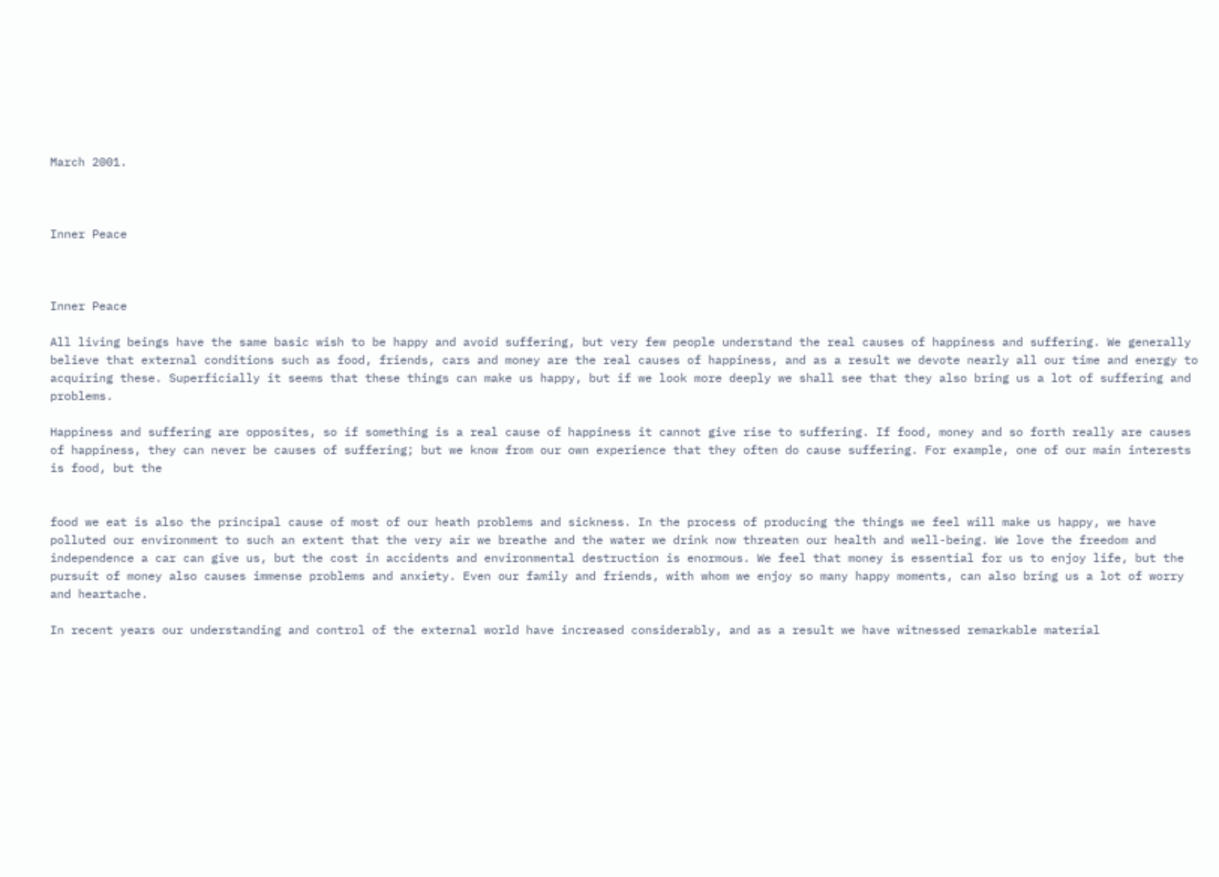March 2001.



Inner Peace



Inner Peace

All living beings have the same basic wish to be happy and avoid suffering, but very few people understand the real causes of happiness and suffering. We generally believe that external conditions such as food, friends, cars and money are the real causes of happiness, and as a result we devote nearly all our time and energy to acquiring these. Superficially it seems that these things can make us happy, but if we look more deeply we shall see that they also bring us a lot of suffering and problems.

Happiness and suffering are opposites, so if something is a real cause of happiness it cannot give rise to suffering. If food, money and so forth really are causes of happiness, they can never be causes of suffering; but we know from our own experience that they often do cause suffering. For example, one of our main interests is food, but the


food we eat is also the principal cause of most of our heath problems and sickness. In the process of producing the things we feel will make us happy, we have polluted our environment to such an extent that the very air we breathe and the water we drink now threaten our health and well-being. We love the freedom and independence a car can give us, but the cost in accidents and environmental destruction is enormous. We feel that money is essential for us to enjoy life, but the pursuit of money also causes immense problems and anxiety. Even our family and friends, with whom we enjoy so many happy moments, can also bring us a lot of worry and heartache.

In recent years our understanding and control of the external world have increased considerably, and as a result we have witnessed remarkable material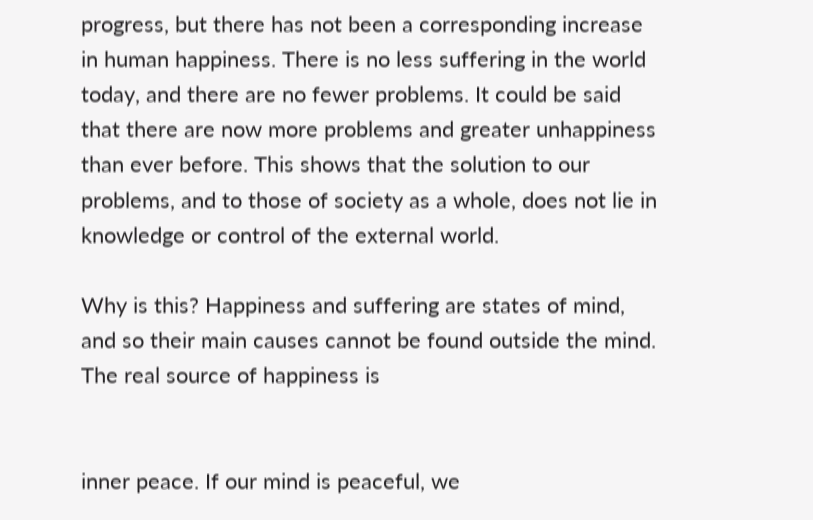progress, but there has not been a corresponding increase in human happiness. There is no less suffering in the world today, and there are no fewer problems. It could be said that there are now more problems and greater unhappiness than ever before. This shows that the solution to our problems, and to those of society as a whole, does not lie in knowledge or control of the external world.

Why is this? Happiness and suffering are states of mind, and so their main causes cannot be found outside the mind. The real source of happiness is


inner peace. If our mind is peaceful, we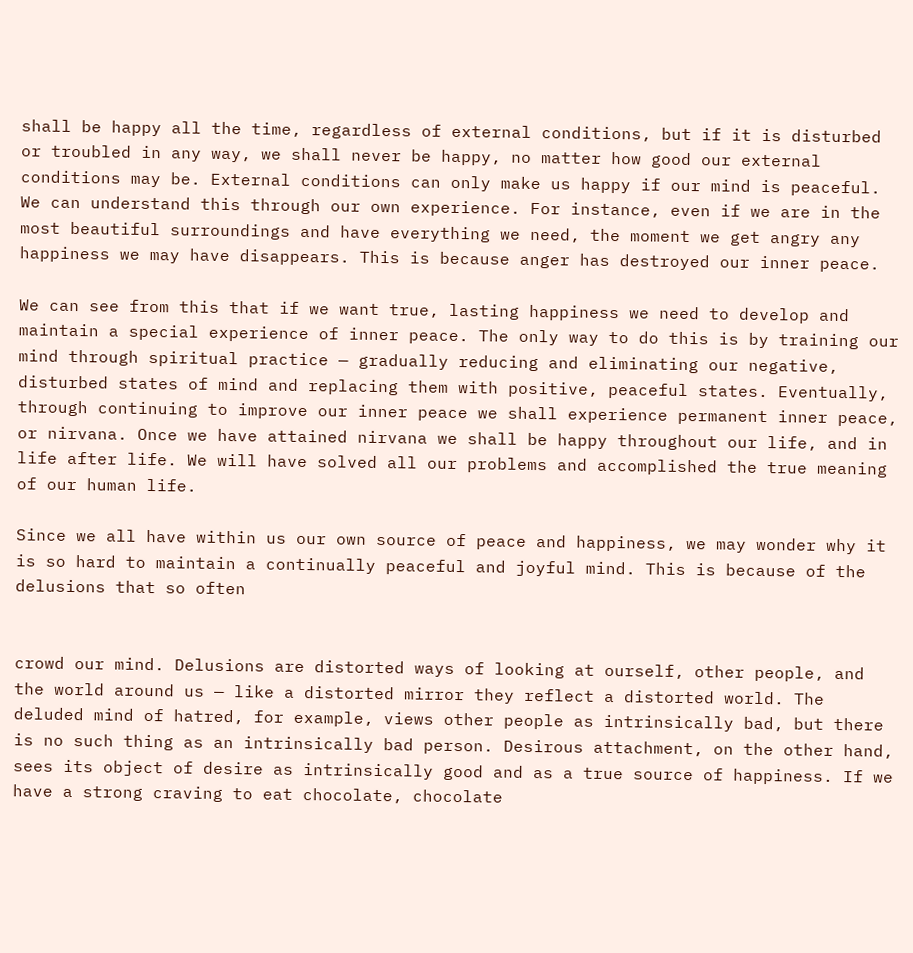shall be happy all the time, regardless of external conditions, but if it is disturbed or troubled in any way, we shall never be happy, no matter how good our external conditions may be. External conditions can only make us happy if our mind is peaceful. We can understand this through our own experience. For instance, even if we are in the most beautiful surroundings and have everything we need, the moment we get angry any happiness we may have disappears. This is because anger has destroyed our inner peace.

We can see from this that if we want true, lasting happiness we need to develop and maintain a special experience of inner peace. The only way to do this is by training our mind through spiritual practice — gradually reducing and eliminating our negative, disturbed states of mind and replacing them with positive, peaceful states. Eventually, through continuing to improve our inner peace we shall experience permanent inner peace, or nirvana. Once we have attained nirvana we shall be happy throughout our life, and in life after life. We will have solved all our problems and accomplished the true meaning of our human life.

Since we all have within us our own source of peace and happiness, we may wonder why it is so hard to maintain a continually peaceful and joyful mind. This is because of the delusions that so often


crowd our mind. Delusions are distorted ways of looking at ourself, other people, and the world around us — like a distorted mirror they reflect a distorted world. The deluded mind of hatred, for example, views other people as intrinsically bad, but there is no such thing as an intrinsically bad person. Desirous attachment, on the other hand, sees its object of desire as intrinsically good and as a true source of happiness. If we have a strong craving to eat chocolate, chocolate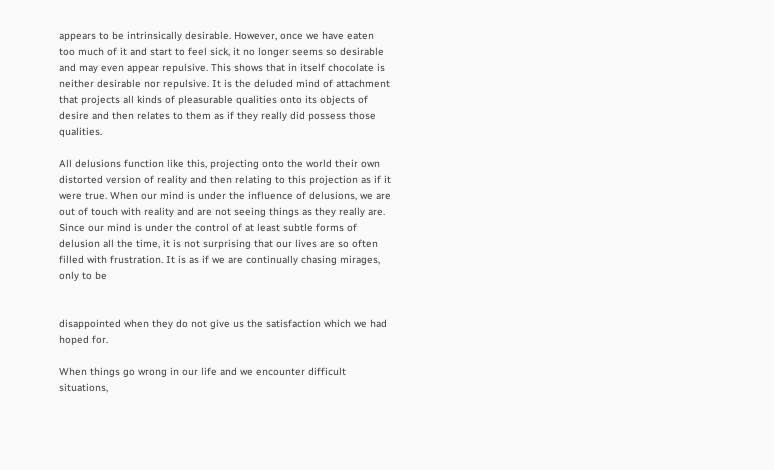appears to be intrinsically desirable. However, once we have eaten too much of it and start to feel sick, it no longer seems so desirable and may even appear repulsive. This shows that in itself chocolate is neither desirable nor repulsive. It is the deluded mind of attachment that projects all kinds of pleasurable qualities onto its objects of desire and then relates to them as if they really did possess those qualities.

All delusions function like this, projecting onto the world their own distorted version of reality and then relating to this projection as if it were true. When our mind is under the influence of delusions, we are out of touch with reality and are not seeing things as they really are. Since our mind is under the control of at least subtle forms of delusion all the time, it is not surprising that our lives are so often filled with frustration. It is as if we are continually chasing mirages, only to be


disappointed when they do not give us the satisfaction which we had hoped for.

When things go wrong in our life and we encounter difficult situations,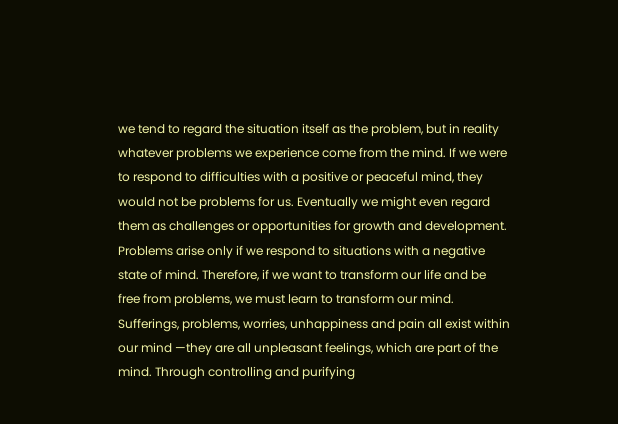we tend to regard the situation itself as the problem, but in reality whatever problems we experience come from the mind. If we were to respond to difficulties with a positive or peaceful mind, they would not be problems for us. Eventually we might even regard them as challenges or opportunities for growth and development. Problems arise only if we respond to situations with a negative state of mind. Therefore, if we want to transform our life and be free from problems, we must learn to transform our mind. Sufferings, problems, worries, unhappiness and pain all exist within our mind —they are all unpleasant feelings, which are part of the mind. Through controlling and purifying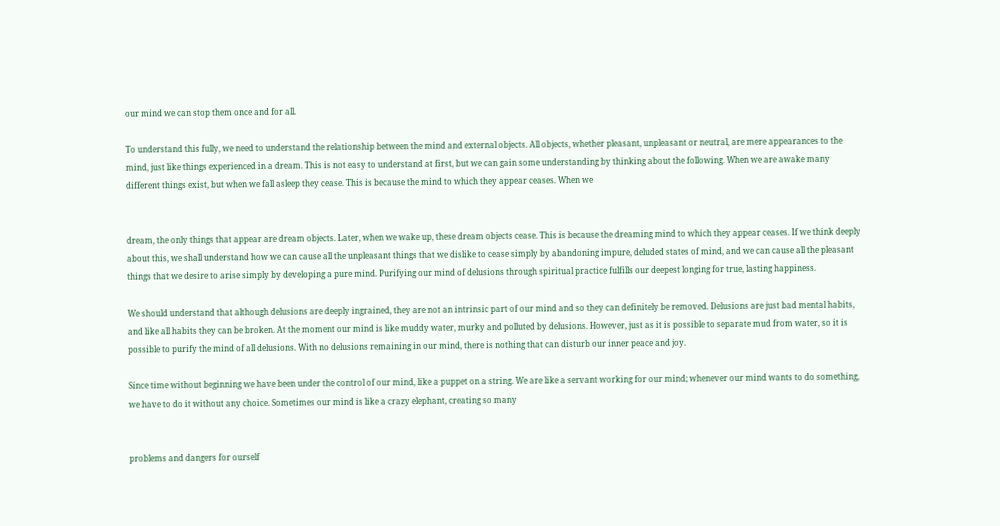our mind we can stop them once and for all.

To understand this fully, we need to understand the relationship between the mind and external objects. All objects, whether pleasant, unpleasant or neutral, are mere appearances to the mind, just like things experienced in a dream. This is not easy to understand at first, but we can gain some understanding by thinking about the following. When we are awake many different things exist, but when we fall asleep they cease. This is because the mind to which they appear ceases. When we


dream, the only things that appear are dream objects. Later, when we wake up, these dream objects cease. This is because the dreaming mind to which they appear ceases. If we think deeply about this, we shall understand how we can cause all the unpleasant things that we dislike to cease simply by abandoning impure, deluded states of mind, and we can cause all the pleasant things that we desire to arise simply by developing a pure mind. Purifying our mind of delusions through spiritual practice fulfills our deepest longing for true, lasting happiness.

We should understand that although delusions are deeply ingrained, they are not an intrinsic part of our mind and so they can definitely be removed. Delusions are just bad mental habits, and like all habits they can be broken. At the moment our mind is like muddy water, murky and polluted by delusions. However, just as it is possible to separate mud from water, so it is possible to purify the mind of all delusions. With no delusions remaining in our mind, there is nothing that can disturb our inner peace and joy.

Since time without beginning we have been under the control of our mind, like a puppet on a string. We are like a servant working for our mind; whenever our mind wants to do something, we have to do it without any choice. Sometimes our mind is like a crazy elephant, creating so many


problems and dangers for ourself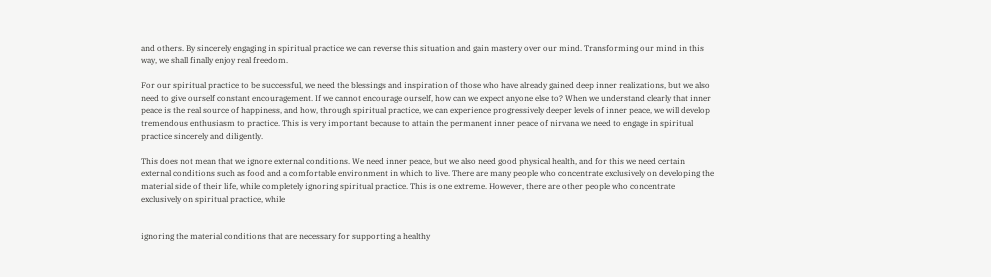and others. By sincerely engaging in spiritual practice we can reverse this situation and gain mastery over our mind. Transforming our mind in this way, we shall finally enjoy real freedom.

For our spiritual practice to be successful, we need the blessings and inspiration of those who have already gained deep inner realizations, but we also need to give ourself constant encouragement. If we cannot encourage ourself, how can we expect anyone else to? When we understand clearly that inner peace is the real source of happiness, and how, through spiritual practice, we can experience progressively deeper levels of inner peace, we will develop tremendous enthusiasm to practice. This is very important because to attain the permanent inner peace of nirvana we need to engage in spiritual practice sincerely and diligently.

This does not mean that we ignore external conditions. We need inner peace, but we also need good physical health, and for this we need certain external conditions such as food and a comfortable environment in which to live. There are many people who concentrate exclusively on developing the material side of their life, while completely ignoring spiritual practice. This is one extreme. However, there are other people who concentrate exclusively on spiritual practice, while


ignoring the material conditions that are necessary for supporting a healthy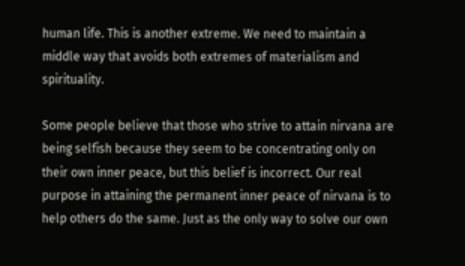human life. This is another extreme. We need to maintain a middle way that avoids both extremes of materialism and spirituality.

Some people believe that those who strive to attain nirvana are being selfish because they seem to be concentrating only on their own inner peace, but this belief is incorrect. Our real purpose in attaining the permanent inner peace of nirvana is to help others do the same. Just as the only way to solve our own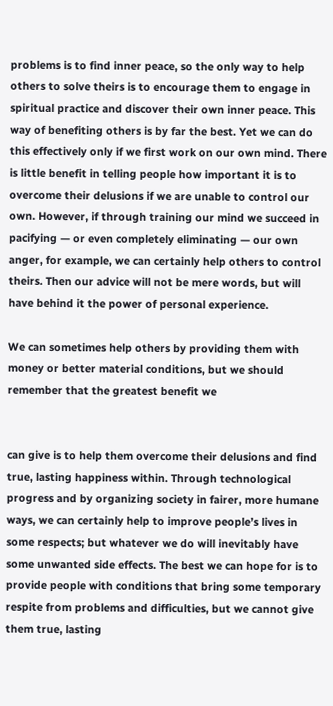problems is to find inner peace, so the only way to help others to solve theirs is to encourage them to engage in spiritual practice and discover their own inner peace. This way of benefiting others is by far the best. Yet we can do this effectively only if we first work on our own mind. There is little benefit in telling people how important it is to overcome their delusions if we are unable to control our own. However, if through training our mind we succeed in pacifying — or even completely eliminating — our own anger, for example, we can certainly help others to control theirs. Then our advice will not be mere words, but will have behind it the power of personal experience.

We can sometimes help others by providing them with money or better material conditions, but we should remember that the greatest benefit we


can give is to help them overcome their delusions and find true, lasting happiness within. Through technological progress and by organizing society in fairer, more humane ways, we can certainly help to improve people’s lives in some respects; but whatever we do will inevitably have some unwanted side effects. The best we can hope for is to provide people with conditions that bring some temporary respite from problems and difficulties, but we cannot give them true, lasting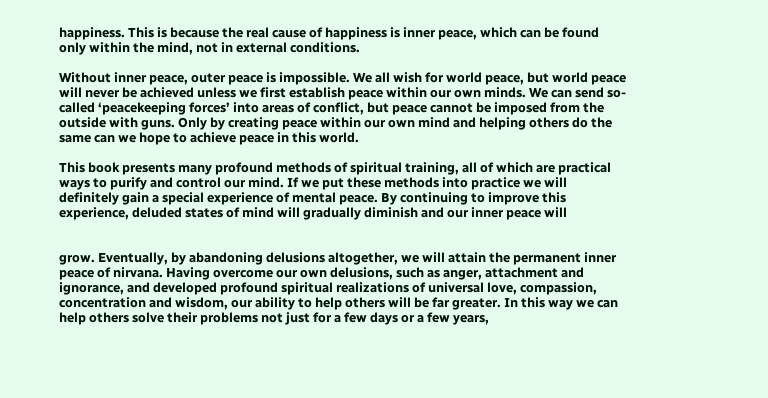happiness. This is because the real cause of happiness is inner peace, which can be found only within the mind, not in external conditions.

Without inner peace, outer peace is impossible. We all wish for world peace, but world peace will never be achieved unless we first establish peace within our own minds. We can send so-called ‘peacekeeping forces’ into areas of conflict, but peace cannot be imposed from the outside with guns. Only by creating peace within our own mind and helping others do the same can we hope to achieve peace in this world.

This book presents many profound methods of spiritual training, all of which are practical ways to purify and control our mind. If we put these methods into practice we will definitely gain a special experience of mental peace. By continuing to improve this experience, deluded states of mind will gradually diminish and our inner peace will


grow. Eventually, by abandoning delusions altogether, we will attain the permanent inner peace of nirvana. Having overcome our own delusions, such as anger, attachment and ignorance, and developed profound spiritual realizations of universal love, compassion, concentration and wisdom, our ability to help others will be far greater. In this way we can help others solve their problems not just for a few days or a few years,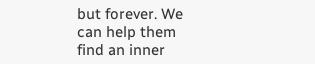but forever. We can help them find an inner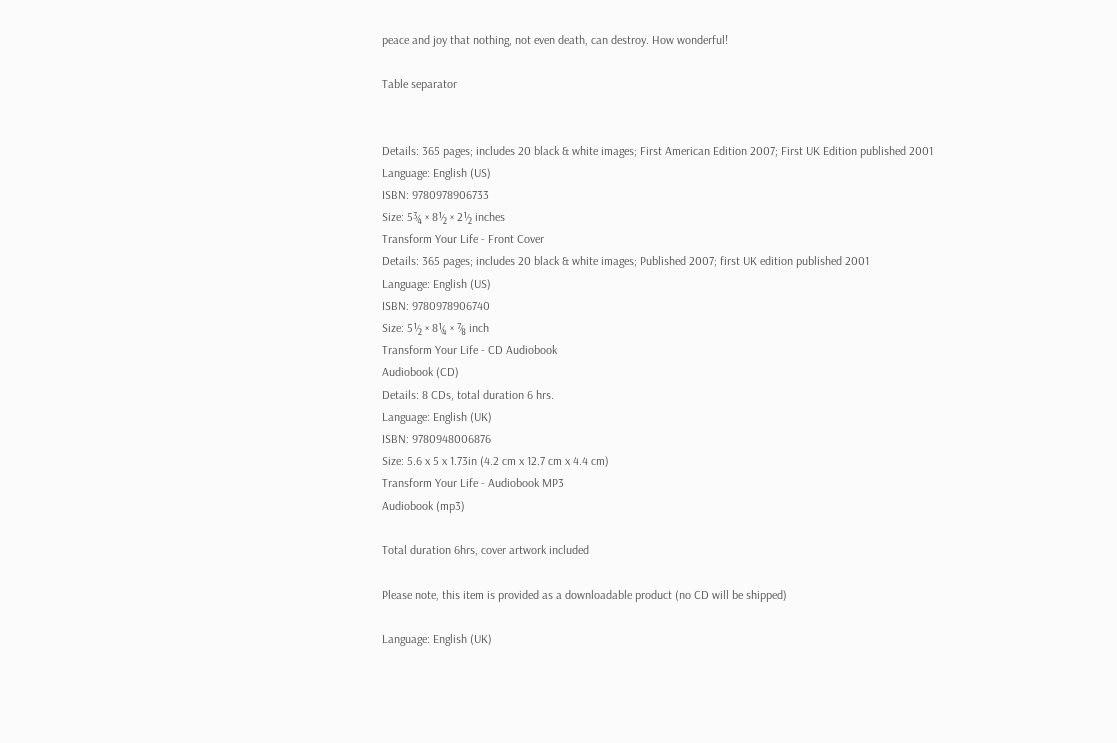peace and joy that nothing, not even death, can destroy. How wonderful!

Table separator


Details: 365 pages; includes 20 black & white images; First American Edition 2007; First UK Edition published 2001
Language: English (US)
ISBN: 9780978906733
Size: 5¾ × 8½ × 2½ inches
Transform Your Life - Front Cover
Details: 365 pages; includes 20 black & white images; Published 2007; first UK edition published 2001
Language: English (US)
ISBN: 9780978906740
Size: 5½ × 8¼ × ⅞ inch
Transform Your Life - CD Audiobook
Audiobook (CD)
Details: 8 CDs, total duration 6 hrs.
Language: English (UK)
ISBN: 9780948006876
Size: 5.6 x 5 x 1.73in (4.2 cm x 12.7 cm x 4.4 cm)
Transform Your Life - Audiobook MP3
Audiobook (mp3)

Total duration 6hrs, cover artwork included

Please note, this item is provided as a downloadable product (no CD will be shipped)

Language: English (UK)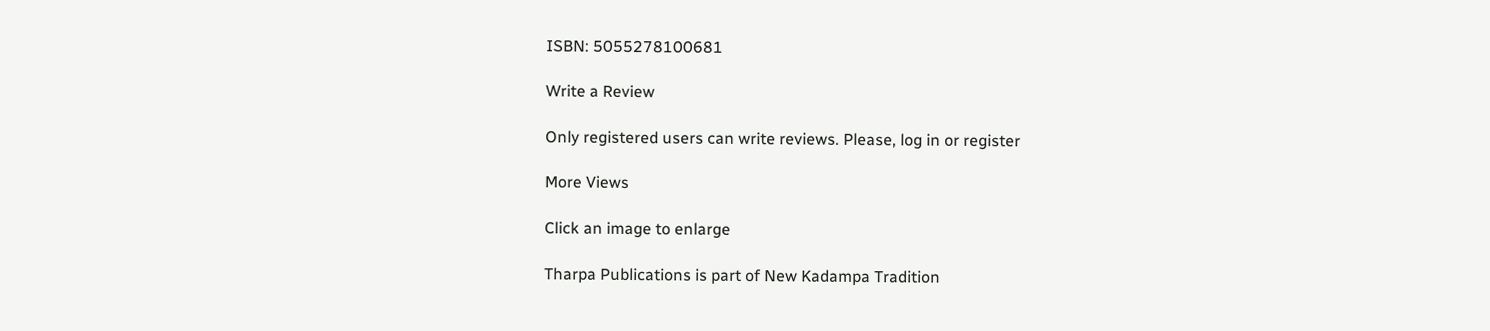ISBN: 5055278100681

Write a Review

Only registered users can write reviews. Please, log in or register

More Views

Click an image to enlarge

Tharpa Publications is part of New Kadampa Tradition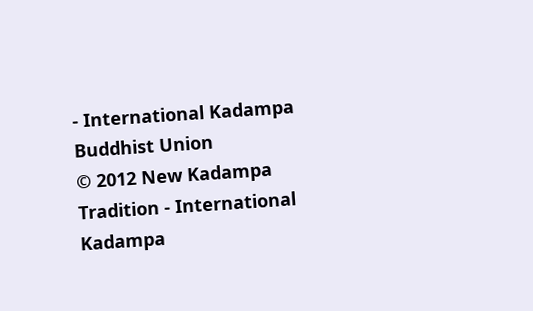- International Kadampa Buddhist Union
© 2012 New Kadampa Tradition - International Kadampa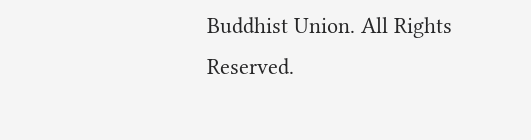Buddhist Union. All Rights Reserved.